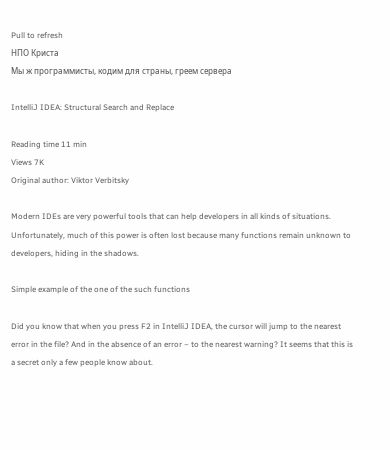Pull to refresh
НПО Криста
Мы ж программисты, кодим для страны, греем сервера

IntelliJ IDEA: Structural Search and Replace

Reading time 11 min
Views 7K
Original author: Viktor Verbitsky

Modern IDEs are very powerful tools that can help developers in all kinds of situations. Unfortunately, much of this power is often lost because many functions remain unknown to developers, hiding in the shadows.

Simple example of the one of the such functions

Did you know that when you press F2 in IntelliJ IDEA, the cursor will jump to the nearest error in the file? And in the absence of an error – to the nearest warning? It seems that this is a secret only a few people know about.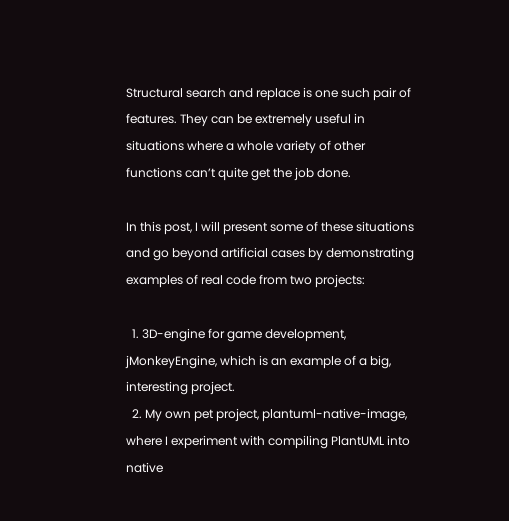Structural search and replace is one such pair of features. They can be extremely useful in situations where a whole variety of other functions can’t quite get the job done.

In this post, I will present some of these situations and go beyond artificial cases by demonstrating examples of real code from two projects:

  1. 3D-engine for game development, jMonkeyEngine, which is an example of a big, interesting project.
  2. My own pet project, plantuml-native-image, where I experiment with compiling PlantUML into native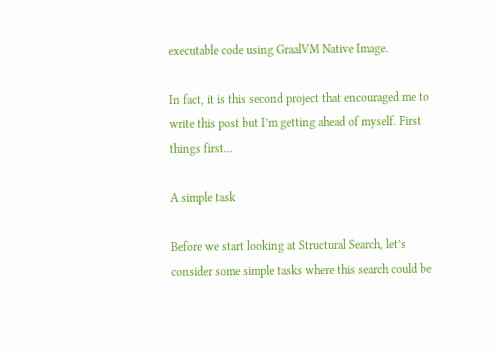executable code using GraalVM Native Image.

In fact, it is this second project that encouraged me to write this post but I’m getting ahead of myself. First things first...

A simple task

Before we start looking at Structural Search, let’s consider some simple tasks where this search could be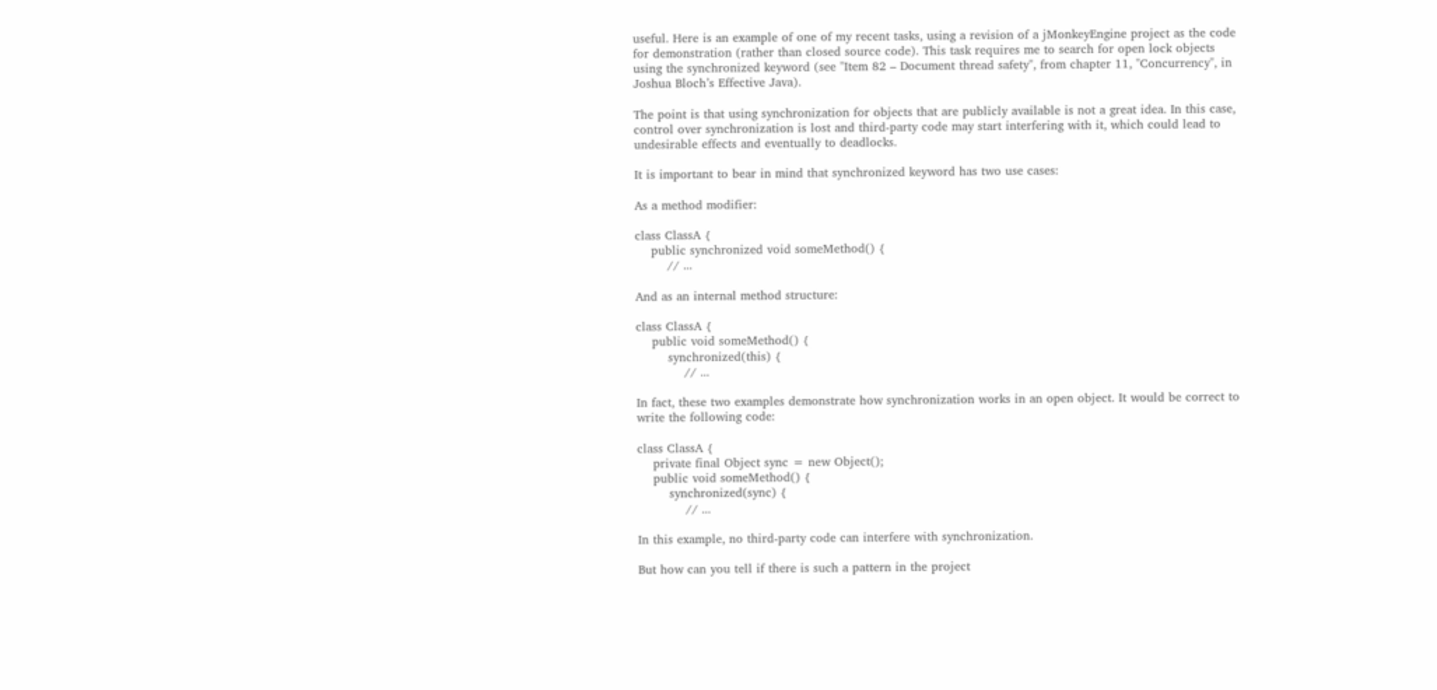useful. Here is an example of one of my recent tasks, using a revision of a jMonkeyEngine project as the code for demonstration (rather than closed source code). This task requires me to search for open lock objects using the synchronized keyword (see "Item 82 – Document thread safety", from chapter 11, "Concurrency", in Joshua Bloch’s Effective Java).

The point is that using synchronization for objects that are publicly available is not a great idea. In this case, control over synchronization is lost and third-party code may start interfering with it, which could lead to undesirable effects and eventually to deadlocks.

It is important to bear in mind that synchronized keyword has two use cases:

As a method modifier:

class ClassA {
    public synchronized void someMethod() {
        // ...

And as an internal method structure:

class ClassA {
    public void someMethod() {
        synchronized(this) {
            // ...

In fact, these two examples demonstrate how synchronization works in an open object. It would be correct to write the following code:

class ClassA {
    private final Object sync = new Object();
    public void someMethod() {
        synchronized(sync) {
            // ...

In this example, no third-party code can interfere with synchronization.

But how can you tell if there is such a pattern in the project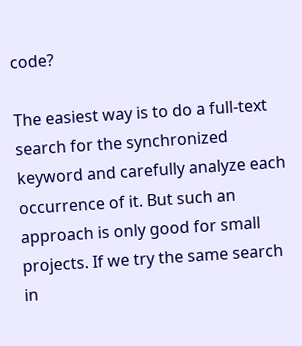code?

The easiest way is to do a full-text search for the synchronized keyword and carefully analyze each occurrence of it. But such an approach is only good for small projects. If we try the same search in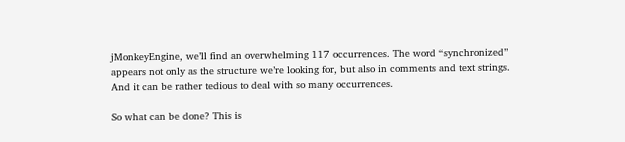jMonkeyEngine, we’ll find an overwhelming 117 occurrences. The word “synchronized” appears not only as the structure we’re looking for, but also in comments and text strings. And it can be rather tedious to deal with so many occurrences.

So what can be done? This is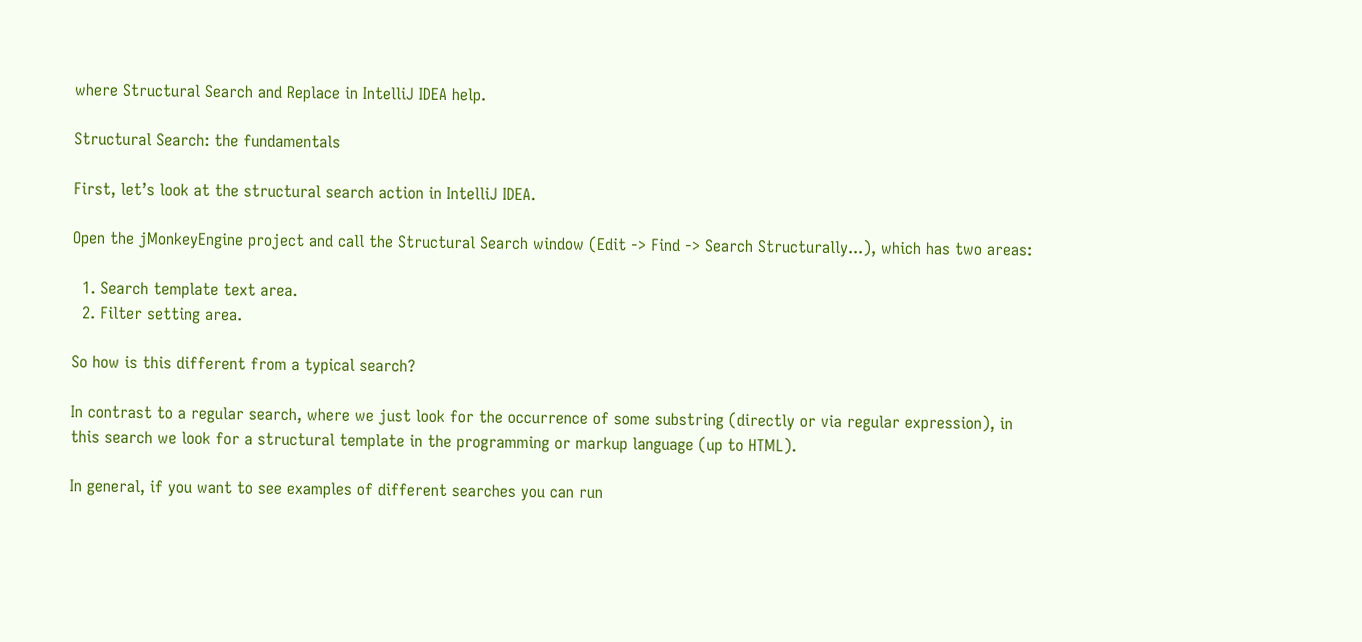where Structural Search and Replace in IntelliJ IDEA help.

Structural Search: the fundamentals

First, let’s look at the structural search action in IntelliJ IDEA.

Open the jMonkeyEngine project and call the Structural Search window (Edit -> Find -> Search Structurally...), which has two areas:

  1. Search template text area.
  2. Filter setting area.

So how is this different from a typical search?

In contrast to a regular search, where we just look for the occurrence of some substring (directly or via regular expression), in this search we look for a structural template in the programming or markup language (up to HTML).

In general, if you want to see examples of different searches you can run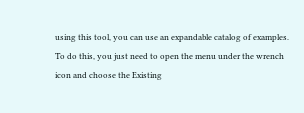using this tool, you can use an expandable catalog of examples. To do this, you just need to open the menu under the wrench icon and choose the Existing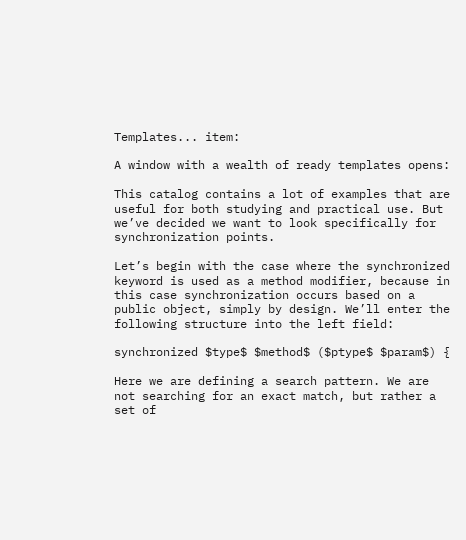Templates... item:

A window with a wealth of ready templates opens:

This catalog contains a lot of examples that are useful for both studying and practical use. But we’ve decided we want to look specifically for synchronization points.

Let’s begin with the case where the synchronized keyword is used as a method modifier, because in this case synchronization occurs based on a public object, simply by design. We’ll enter the following structure into the left field:

synchronized $type$ $method$ ($ptype$ $param$) {

Here we are defining a search pattern. We are not searching for an exact match, but rather a set of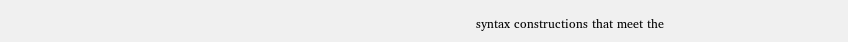syntax constructions that meet the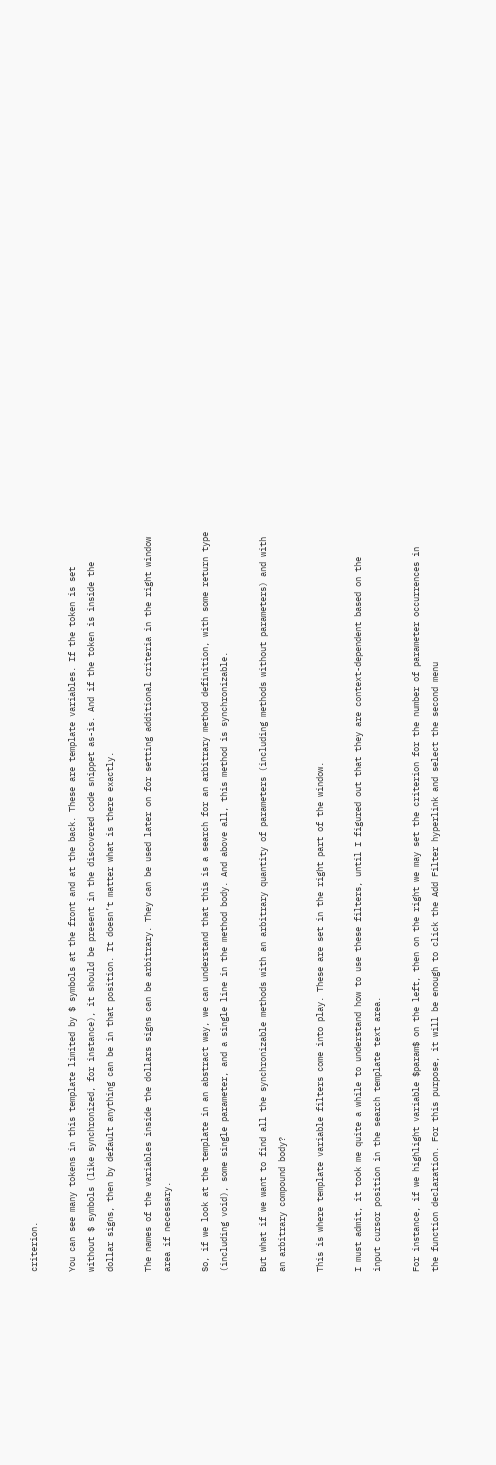criterion.

You can see many tokens in this template limited by $ symbols at the front and at the back. These are template variables. If the token is set without $ symbols (like synchronized, for instance), it should be present in the discovered code snippet as-is. And if the token is inside the dollar signs, then by default anything can be in that position. It doesn’t matter what is there exactly.

The names of the variables inside the dollars signs can be arbitrary. They can be used later on for setting additional criteria in the right window area if necessary.

So, if we look at the template in an abstract way, we can understand that this is a search for an arbitrary method definition, with some return type (including void), some single parameter, and a single line in the method body. And above all, this method is synchronizable.

But what if we want to find all the synchronizable methods with an arbitrary quantity of parameters (including methods without parameters) and with an arbitrary compound body?

This is where template variable filters come into play. These are set in the right part of the window.

I must admit, it took me quite a while to understand how to use these filters, until I figured out that they are context-dependent based on the input cursor position in the search template text area.

For instance, if we highlight variable $param$ on the left, then on the right we may set the criterion for the number of parameter occurrences in the function declaration. For this purpose, it will be enough to click the Add Filter hyperlink and select the second menu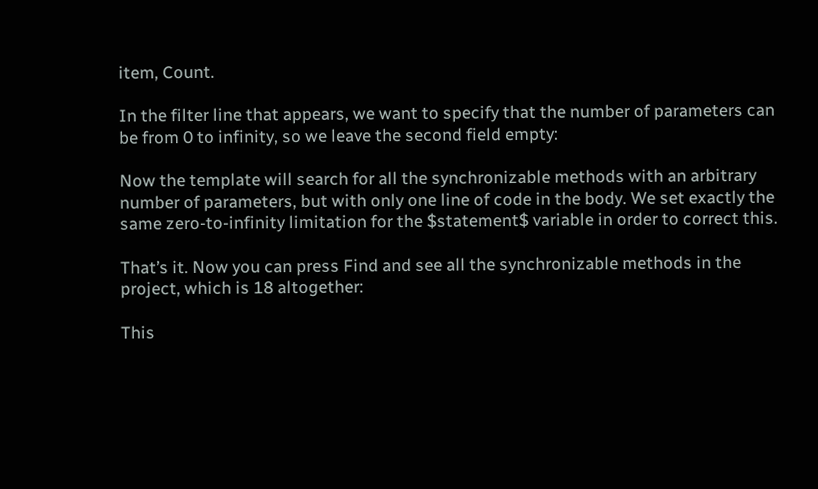item, Count.

In the filter line that appears, we want to specify that the number of parameters can be from 0 to infinity, so we leave the second field empty:

Now the template will search for all the synchronizable methods with an arbitrary number of parameters, but with only one line of code in the body. We set exactly the same zero-to-infinity limitation for the $statement$ variable in order to correct this.

That’s it. Now you can press Find and see all the synchronizable methods in the project, which is 18 altogether:

This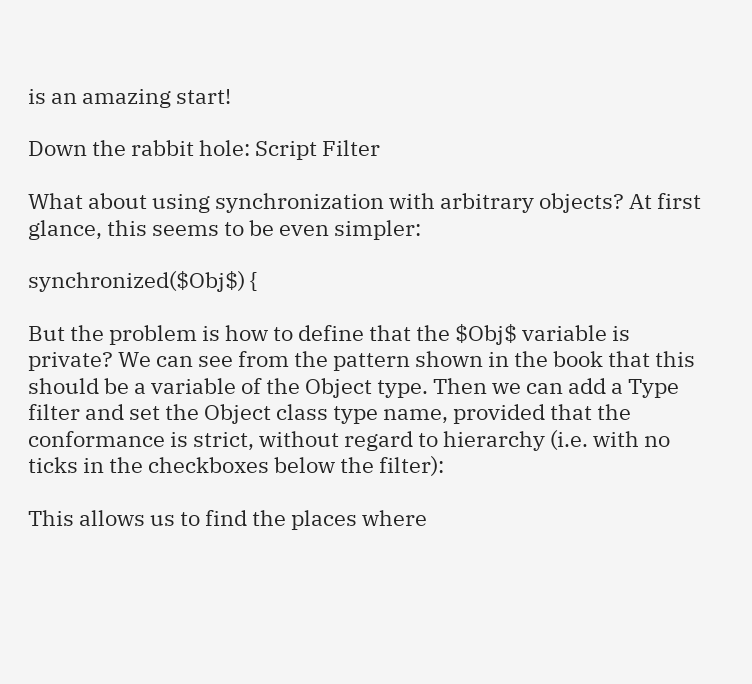is an amazing start!

Down the rabbit hole: Script Filter

What about using synchronization with arbitrary objects? At first glance, this seems to be even simpler:

synchronized($Obj$) {

But the problem is how to define that the $Obj$ variable is private? We can see from the pattern shown in the book that this should be a variable of the Object type. Then we can add a Type filter and set the Object class type name, provided that the conformance is strict, without regard to hierarchy (i.e. with no ticks in the checkboxes below the filter):

This allows us to find the places where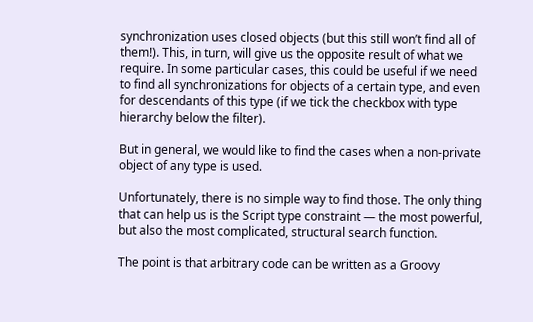synchronization uses closed objects (but this still won’t find all of them!). This, in turn, will give us the opposite result of what we require. In some particular cases, this could be useful if we need to find all synchronizations for objects of a certain type, and even for descendants of this type (if we tick the checkbox with type hierarchy below the filter).

But in general, we would like to find the cases when a non-private object of any type is used.

Unfortunately, there is no simple way to find those. The only thing that can help us is the Script type constraint — the most powerful, but also the most complicated, structural search function.

The point is that arbitrary code can be written as a Groovy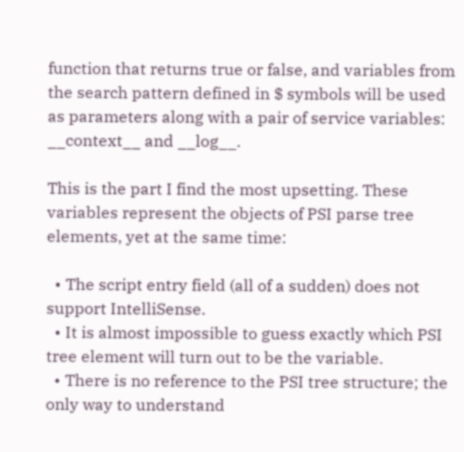function that returns true or false, and variables from the search pattern defined in $ symbols will be used as parameters along with a pair of service variables: __context__ and __log__.

This is the part I find the most upsetting. These variables represent the objects of PSI parse tree elements, yet at the same time:

  • The script entry field (all of a sudden) does not support IntelliSense.
  • It is almost impossible to guess exactly which PSI tree element will turn out to be the variable.
  • There is no reference to the PSI tree structure; the only way to understand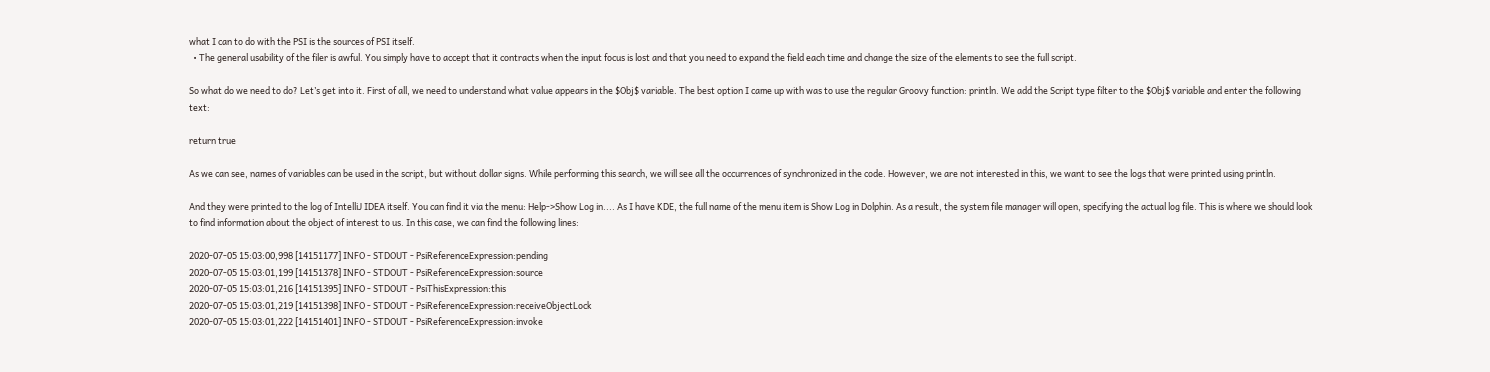what I can to do with the PSI is the sources of PSI itself.
  • The general usability of the filer is awful. You simply have to accept that it contracts when the input focus is lost and that you need to expand the field each time and change the size of the elements to see the full script.

So what do we need to do? Let’s get into it. First of all, we need to understand what value appears in the $Obj$ variable. The best option I came up with was to use the regular Groovy function: println. We add the Script type filter to the $Obj$ variable and enter the following text:

return true

As we can see, names of variables can be used in the script, but without dollar signs. While performing this search, we will see all the occurrences of synchronized in the code. However, we are not interested in this, we want to see the logs that were printed using println.

And they were printed to the log of IntelliJ IDEA itself. You can find it via the menu: Help->Show Log in.... As I have KDE, the full name of the menu item is Show Log in Dolphin. As a result, the system file manager will open, specifying the actual log file. This is where we should look to find information about the object of interest to us. In this case, we can find the following lines:

2020-07-05 15:03:00,998 [14151177] INFO - STDOUT - PsiReferenceExpression:pending
2020-07-05 15:03:01,199 [14151378] INFO - STDOUT - PsiReferenceExpression:source
2020-07-05 15:03:01,216 [14151395] INFO - STDOUT - PsiThisExpression:this
2020-07-05 15:03:01,219 [14151398] INFO - STDOUT - PsiReferenceExpression:receiveObjectLock
2020-07-05 15:03:01,222 [14151401] INFO - STDOUT - PsiReferenceExpression:invoke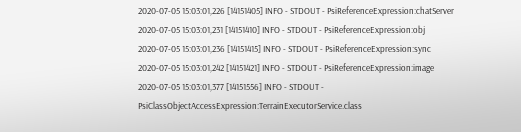2020-07-05 15:03:01,226 [14151405] INFO - STDOUT - PsiReferenceExpression:chatServer
2020-07-05 15:03:01,231 [14151410] INFO - STDOUT - PsiReferenceExpression:obj
2020-07-05 15:03:01,236 [14151415] INFO - STDOUT - PsiReferenceExpression:sync
2020-07-05 15:03:01,242 [14151421] INFO - STDOUT - PsiReferenceExpression:image
2020-07-05 15:03:01,377 [14151556] INFO - STDOUT - PsiClassObjectAccessExpression:TerrainExecutorService.class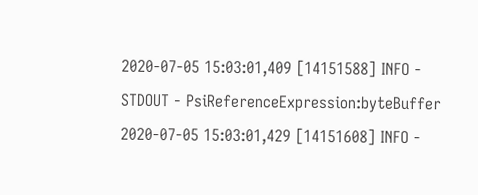2020-07-05 15:03:01,409 [14151588] INFO - STDOUT - PsiReferenceExpression:byteBuffer
2020-07-05 15:03:01,429 [14151608] INFO -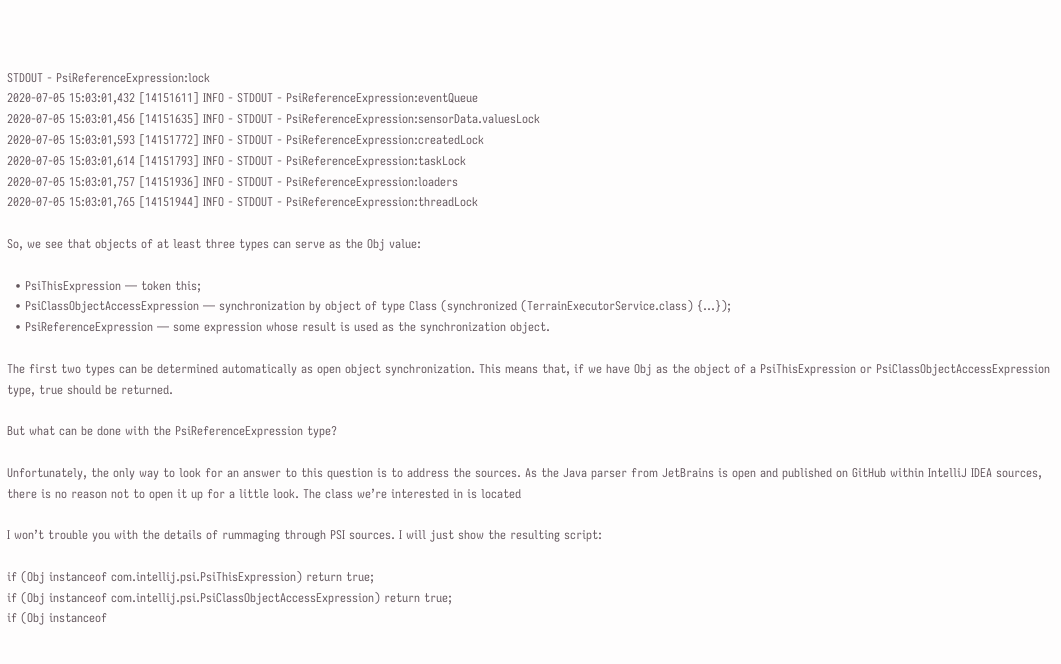STDOUT - PsiReferenceExpression:lock
2020-07-05 15:03:01,432 [14151611] INFO - STDOUT - PsiReferenceExpression:eventQueue
2020-07-05 15:03:01,456 [14151635] INFO - STDOUT - PsiReferenceExpression:sensorData.valuesLock
2020-07-05 15:03:01,593 [14151772] INFO - STDOUT - PsiReferenceExpression:createdLock
2020-07-05 15:03:01,614 [14151793] INFO - STDOUT - PsiReferenceExpression:taskLock
2020-07-05 15:03:01,757 [14151936] INFO - STDOUT - PsiReferenceExpression:loaders
2020-07-05 15:03:01,765 [14151944] INFO - STDOUT - PsiReferenceExpression:threadLock

So, we see that objects of at least three types can serve as the Obj value:

  • PsiThisExpression — token this;
  • PsiClassObjectAccessExpression — synchronization by object of type Class (synchronized (TerrainExecutorService.class) {...});
  • PsiReferenceExpression — some expression whose result is used as the synchronization object.

The first two types can be determined automatically as open object synchronization. This means that, if we have Obj as the object of a PsiThisExpression or PsiClassObjectAccessExpression type, true should be returned.

But what can be done with the PsiReferenceExpression type?

Unfortunately, the only way to look for an answer to this question is to address the sources. As the Java parser from JetBrains is open and published on GitHub within IntelliJ IDEA sources, there is no reason not to open it up for a little look. The class we’re interested in is located

I won’t trouble you with the details of rummaging through PSI sources. I will just show the resulting script:

if (Obj instanceof com.intellij.psi.PsiThisExpression) return true;
if (Obj instanceof com.intellij.psi.PsiClassObjectAccessExpression) return true;
if (Obj instanceof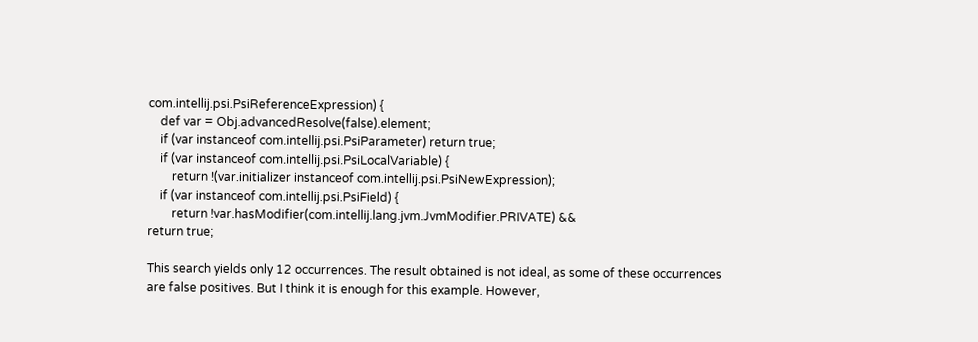com.intellij.psi.PsiReferenceExpression) {
    def var = Obj.advancedResolve(false).element;
    if (var instanceof com.intellij.psi.PsiParameter) return true;
    if (var instanceof com.intellij.psi.PsiLocalVariable) {
        return !(var.initializer instanceof com.intellij.psi.PsiNewExpression);
    if (var instanceof com.intellij.psi.PsiField) {
        return !var.hasModifier(com.intellij.lang.jvm.JvmModifier.PRIVATE) &&
return true;

This search yields only 12 occurrences. The result obtained is not ideal, as some of these occurrences are false positives. But I think it is enough for this example. However,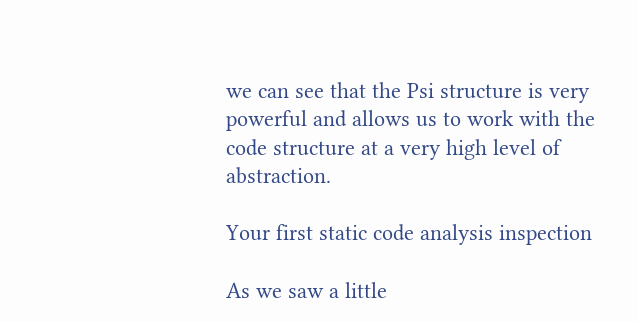we can see that the Psi structure is very powerful and allows us to work with the code structure at a very high level of abstraction.

Your first static code analysis inspection

As we saw a little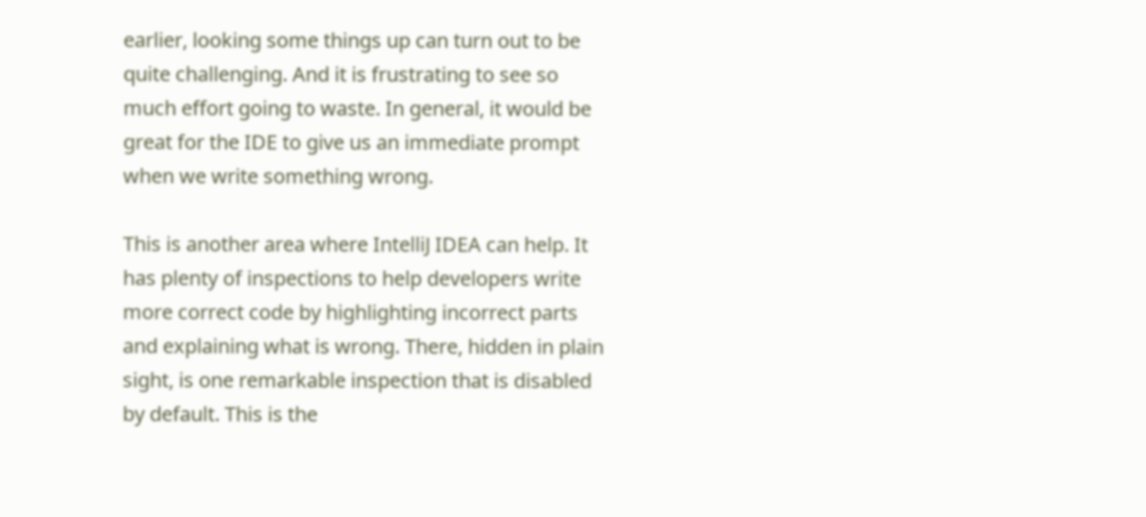earlier, looking some things up can turn out to be quite challenging. And it is frustrating to see so much effort going to waste. In general, it would be great for the IDE to give us an immediate prompt when we write something wrong.

This is another area where IntelliJ IDEA can help. It has plenty of inspections to help developers write more correct code by highlighting incorrect parts and explaining what is wrong. There, hidden in plain sight, is one remarkable inspection that is disabled by default. This is the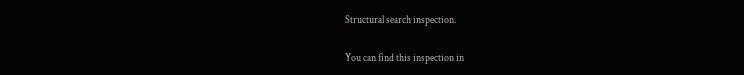Structural search inspection.

You can find this inspection in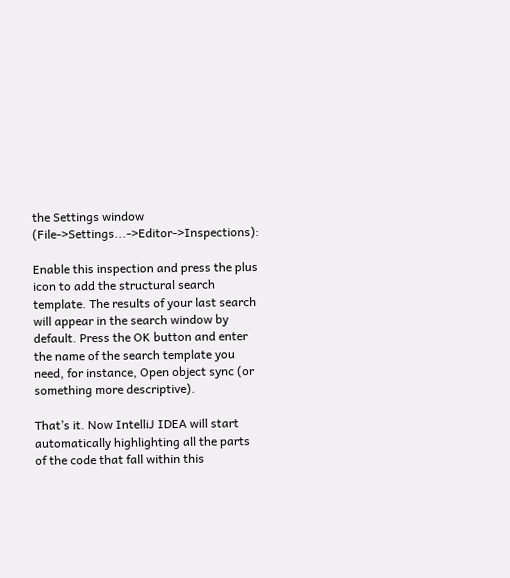the Settings window (File->Settings...->Editor->Inspections):

Enable this inspection and press the plus icon to add the structural search template. The results of your last search will appear in the search window by default. Press the OK button and enter the name of the search template you need, for instance, Open object sync (or something more descriptive).

That’s it. Now IntelliJ IDEA will start automatically highlighting all the parts of the code that fall within this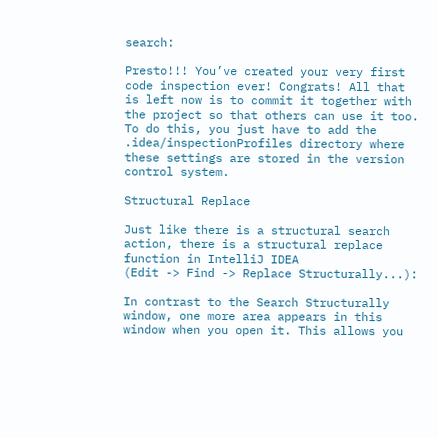search:

Presto!!! You’ve created your very first code inspection ever! Congrats! All that is left now is to commit it together with the project so that others can use it too. To do this, you just have to add the .idea/inspectionProfiles directory where these settings are stored in the version control system.

Structural Replace

Just like there is a structural search action, there is a structural replace function in IntelliJ IDEA
(Edit -> Find -> Replace Structurally...):

In contrast to the Search Structurally window, one more area appears in this window when you open it. This allows you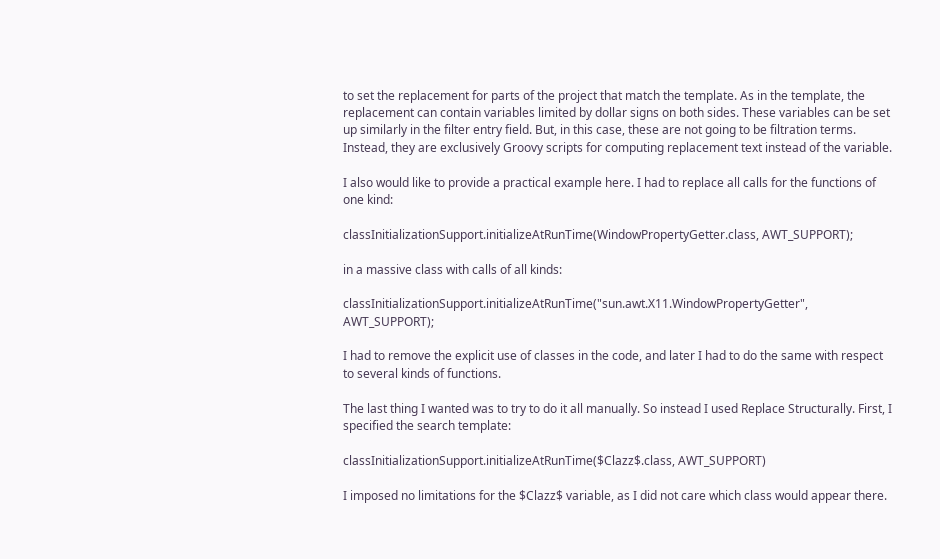to set the replacement for parts of the project that match the template. As in the template, the replacement can contain variables limited by dollar signs on both sides. These variables can be set up similarly in the filter entry field. But, in this case, these are not going to be filtration terms. Instead, they are exclusively Groovy scripts for computing replacement text instead of the variable.

I also would like to provide a practical example here. I had to replace all calls for the functions of one kind:

classInitializationSupport.initializeAtRunTime(WindowPropertyGetter.class, AWT_SUPPORT);

in a massive class with calls of all kinds:

classInitializationSupport.initializeAtRunTime("sun.awt.X11.WindowPropertyGetter", AWT_SUPPORT);

I had to remove the explicit use of classes in the code, and later I had to do the same with respect to several kinds of functions.

The last thing I wanted was to try to do it all manually. So instead I used Replace Structurally. First, I specified the search template:

classInitializationSupport.initializeAtRunTime($Clazz$.class, AWT_SUPPORT)

I imposed no limitations for the $Clazz$ variable, as I did not care which class would appear there.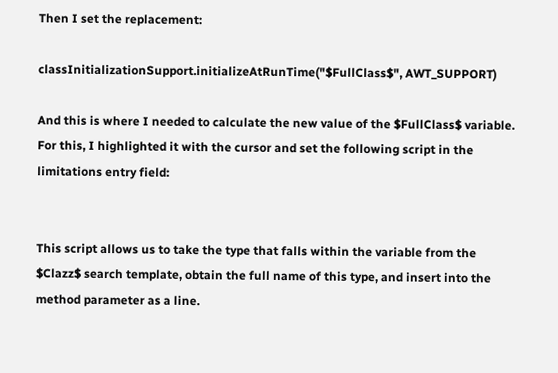Then I set the replacement:

classInitializationSupport.initializeAtRunTime("$FullClass$", AWT_SUPPORT)

And this is where I needed to calculate the new value of the $FullClass$ variable. For this, I highlighted it with the cursor and set the following script in the limitations entry field:


This script allows us to take the type that falls within the variable from the $Clazz$ search template, obtain the full name of this type, and insert into the method parameter as a line.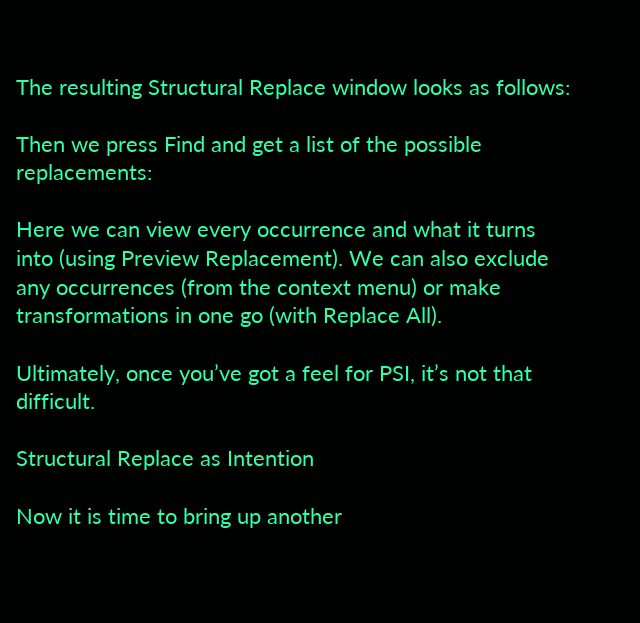The resulting Structural Replace window looks as follows:

Then we press Find and get a list of the possible replacements:

Here we can view every occurrence and what it turns into (using Preview Replacement). We can also exclude any occurrences (from the context menu) or make transformations in one go (with Replace All).

Ultimately, once you’ve got a feel for PSI, it’s not that difficult.

Structural Replace as Intention

Now it is time to bring up another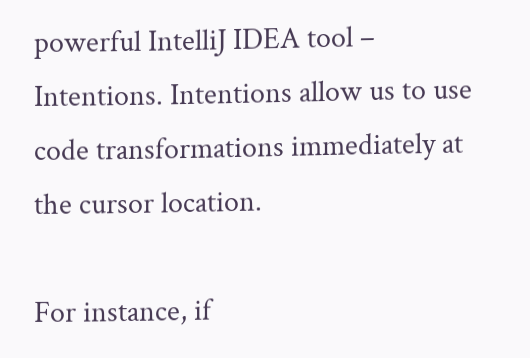powerful IntelliJ IDEA tool – Intentions. Intentions allow us to use code transformations immediately at the cursor location.

For instance, if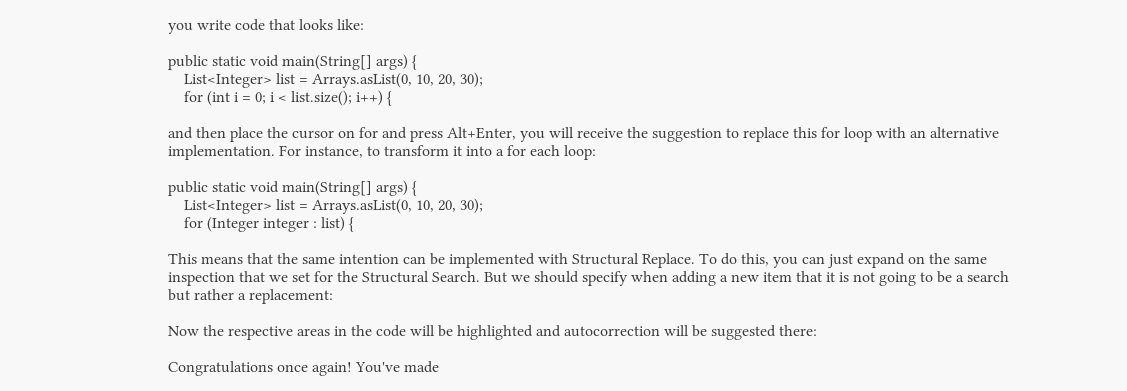you write code that looks like:

public static void main(String[] args) {
    List<Integer> list = Arrays.asList(0, 10, 20, 30);
    for (int i = 0; i < list.size(); i++) {

and then place the cursor on for and press Alt+Enter, you will receive the suggestion to replace this for loop with an alternative implementation. For instance, to transform it into a for each loop:

public static void main(String[] args) {
    List<Integer> list = Arrays.asList(0, 10, 20, 30);
    for (Integer integer : list) {

This means that the same intention can be implemented with Structural Replace. To do this, you can just expand on the same inspection that we set for the Structural Search. But we should specify when adding a new item that it is not going to be a search but rather a replacement:

Now the respective areas in the code will be highlighted and autocorrection will be suggested there:

Congratulations once again! You've made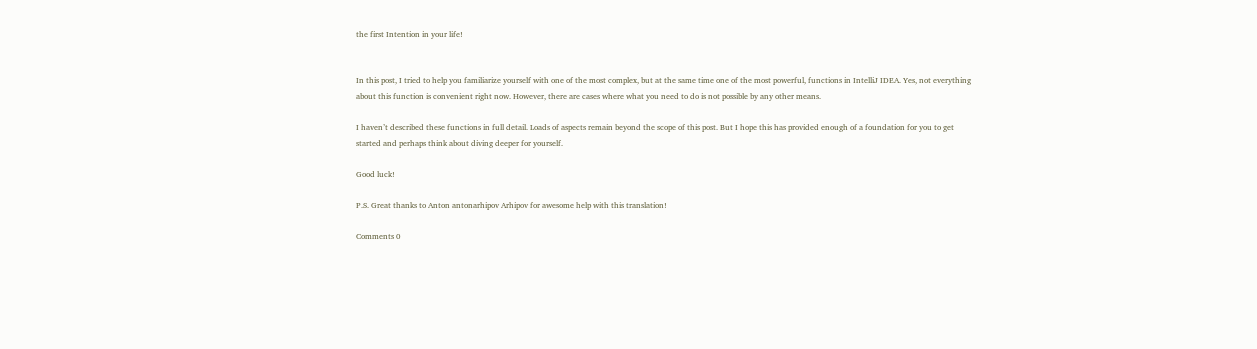the first Intention in your life!


In this post, I tried to help you familiarize yourself with one of the most complex, but at the same time one of the most powerful, functions in IntelliJ IDEA. Yes, not everything about this function is convenient right now. However, there are cases where what you need to do is not possible by any other means.

I haven’t described these functions in full detail. Loads of aspects remain beyond the scope of this post. But I hope this has provided enough of a foundation for you to get started and perhaps think about diving deeper for yourself.

Good luck!

P.S. Great thanks to Anton antonarhipov Arhipov for awesome help with this translation!

Comments 0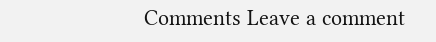Comments Leave a comment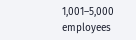1,001–5,000 employees